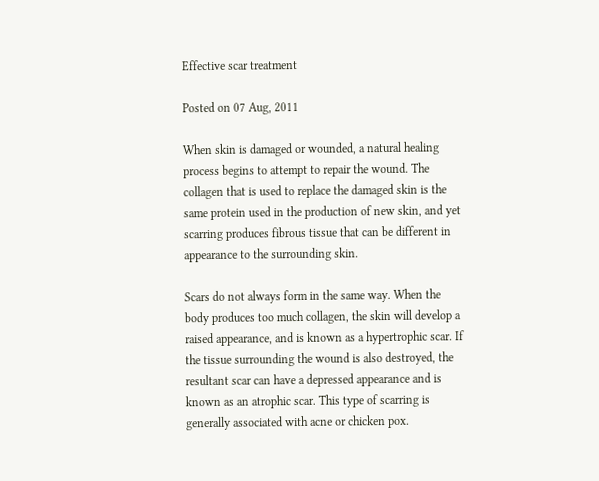Effective scar treatment

Posted on 07 Aug, 2011

When skin is damaged or wounded, a natural healing process begins to attempt to repair the wound. The collagen that is used to replace the damaged skin is the same protein used in the production of new skin, and yet scarring produces fibrous tissue that can be different in appearance to the surrounding skin.

Scars do not always form in the same way. When the body produces too much collagen, the skin will develop a raised appearance, and is known as a hypertrophic scar. If the tissue surrounding the wound is also destroyed, the resultant scar can have a depressed appearance and is known as an atrophic scar. This type of scarring is generally associated with acne or chicken pox.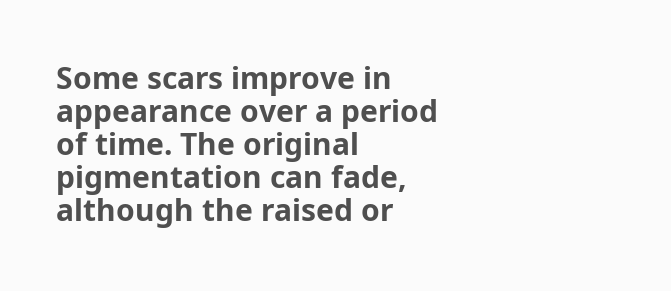Some scars improve in appearance over a period of time. The original pigmentation can fade, although the raised or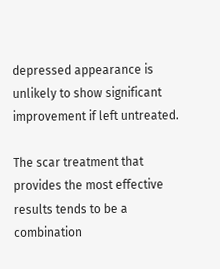depressed appearance is unlikely to show significant improvement if left untreated.

The scar treatment that provides the most effective results tends to be a combination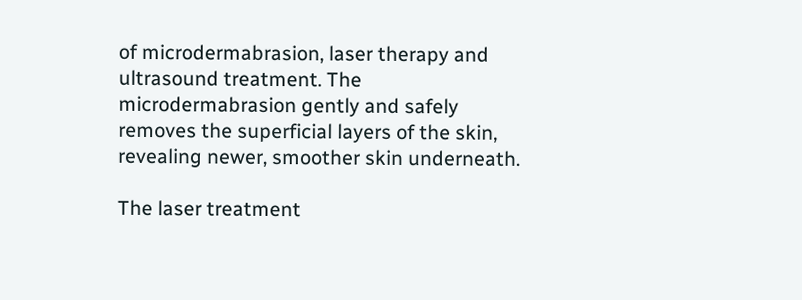of microdermabrasion, laser therapy and ultrasound treatment. The microdermabrasion gently and safely removes the superficial layers of the skin, revealing newer, smoother skin underneath.

The laser treatment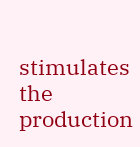stimulates the production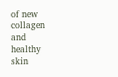of new collagen and healthy skin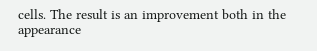cells. The result is an improvement both in the appearance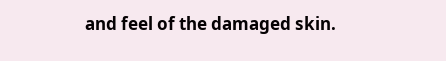and feel of the damaged skin.